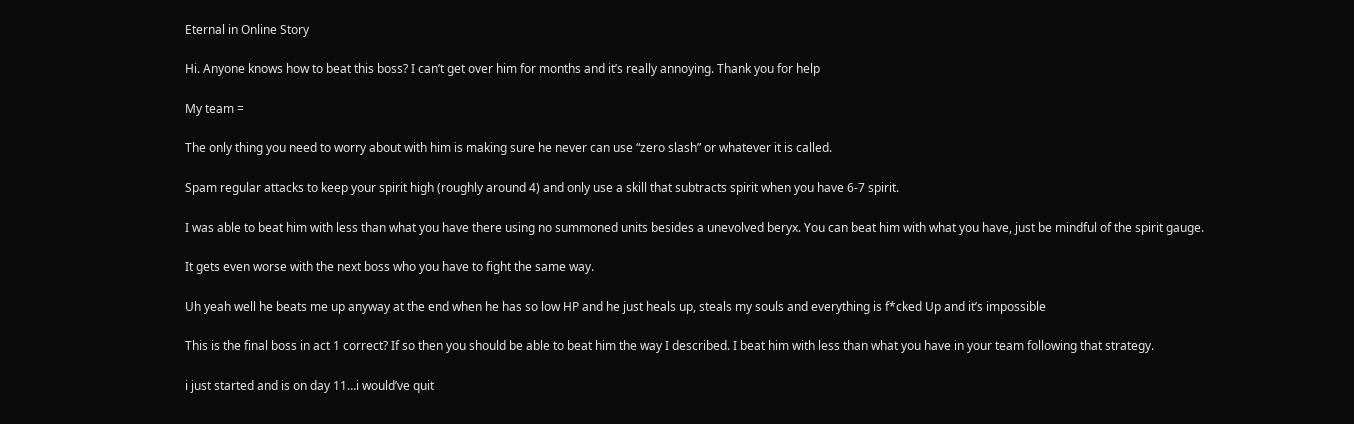Eternal in Online Story

Hi. Anyone knows how to beat this boss? I can’t get over him for months and it’s really annoying. Thank you for help

My team =

The only thing you need to worry about with him is making sure he never can use “zero slash” or whatever it is called.

Spam regular attacks to keep your spirit high (roughly around 4) and only use a skill that subtracts spirit when you have 6-7 spirit.

I was able to beat him with less than what you have there using no summoned units besides a unevolved beryx. You can beat him with what you have, just be mindful of the spirit gauge.

It gets even worse with the next boss who you have to fight the same way.

Uh yeah well he beats me up anyway at the end when he has so low HP and he just heals up, steals my souls and everything is f*cked Up and it’s impossible

This is the final boss in act 1 correct? If so then you should be able to beat him the way I described. I beat him with less than what you have in your team following that strategy.

i just started and is on day 11…i would’ve quit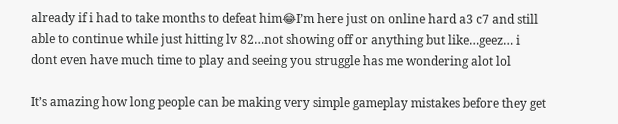already if i had to take months to defeat him😂I’m here just on online hard a3 c7 and still able to continue while just hitting lv 82…not showing off or anything but like…geez… i dont even have much time to play and seeing you struggle has me wondering alot lol

It’s amazing how long people can be making very simple gameplay mistakes before they get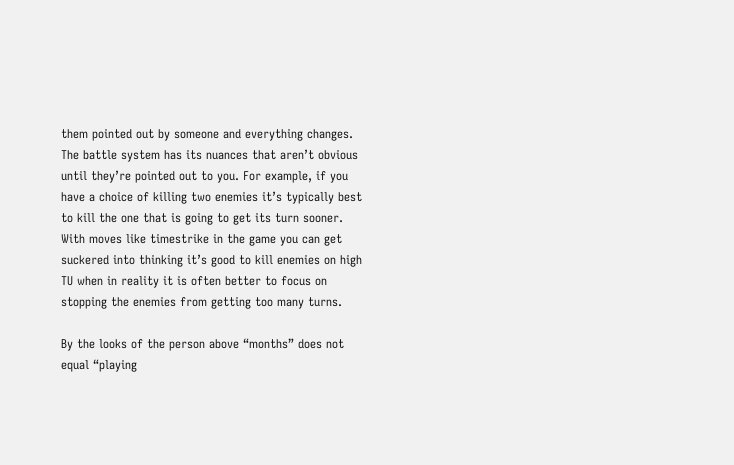them pointed out by someone and everything changes. The battle system has its nuances that aren’t obvious until they’re pointed out to you. For example, if you have a choice of killing two enemies it’s typically best to kill the one that is going to get its turn sooner. With moves like timestrike in the game you can get suckered into thinking it’s good to kill enemies on high TU when in reality it is often better to focus on stopping the enemies from getting too many turns.

By the looks of the person above “months” does not equal “playing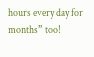hours every day for months” too!